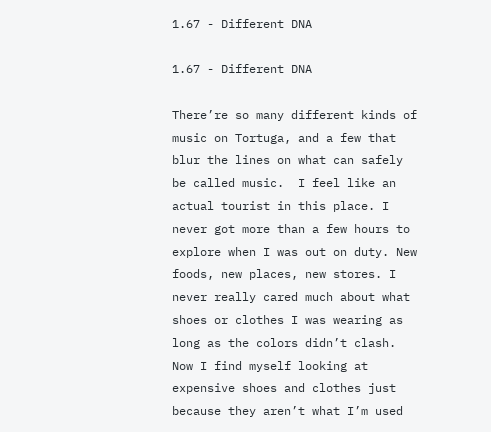1.67 - Different DNA

1.67 - Different DNA

There’re so many different kinds of music on Tortuga, and a few that blur the lines on what can safely be called music.  I feel like an actual tourist in this place. I never got more than a few hours to explore when I was out on duty. New foods, new places, new stores. I never really cared much about what shoes or clothes I was wearing as long as the colors didn’t clash. Now I find myself looking at expensive shoes and clothes just because they aren’t what I’m used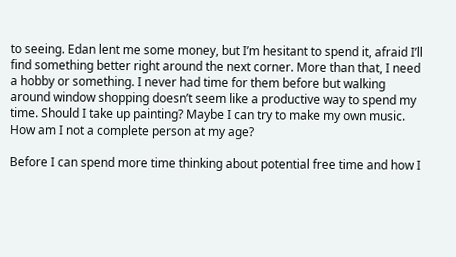to seeing. Edan lent me some money, but I’m hesitant to spend it, afraid I’ll find something better right around the next corner. More than that, I need a hobby or something. I never had time for them before but walking around window shopping doesn’t seem like a productive way to spend my time. Should I take up painting? Maybe I can try to make my own music. How am I not a complete person at my age?

Before I can spend more time thinking about potential free time and how I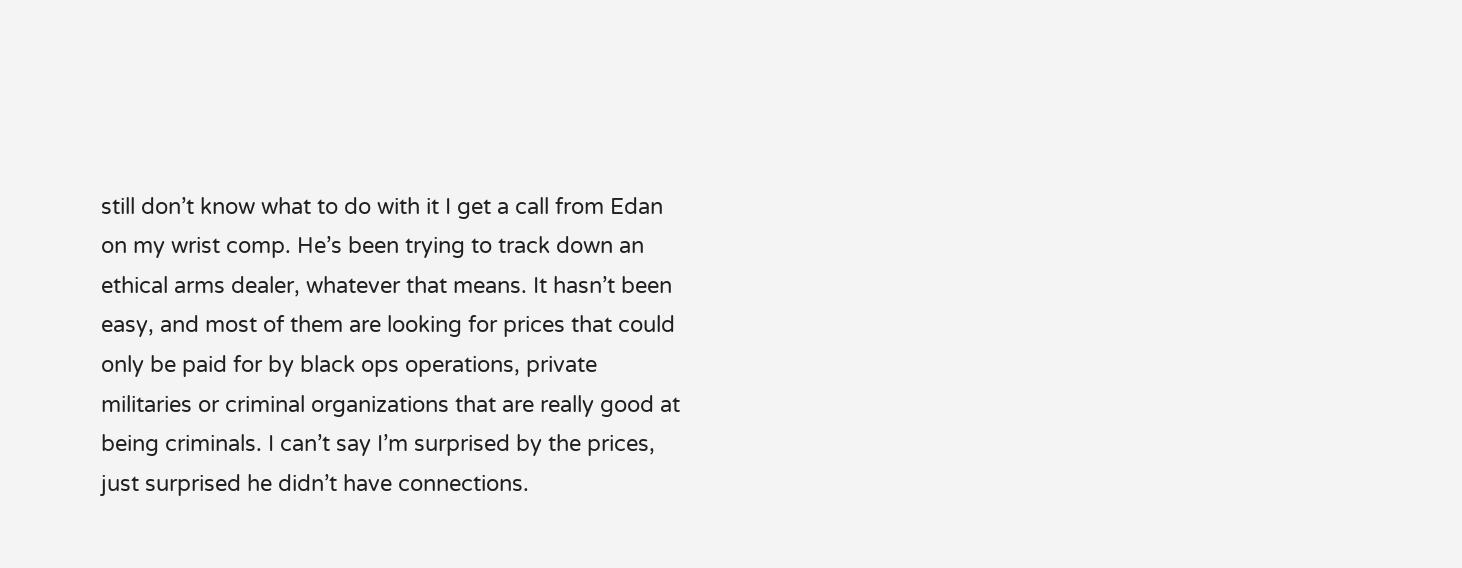still don’t know what to do with it I get a call from Edan on my wrist comp. He’s been trying to track down an ethical arms dealer, whatever that means. It hasn’t been easy, and most of them are looking for prices that could only be paid for by black ops operations, private militaries or criminal organizations that are really good at being criminals. I can’t say I’m surprised by the prices, just surprised he didn’t have connections.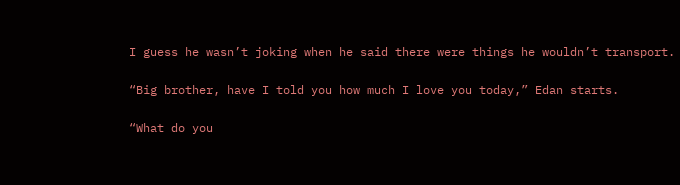I guess he wasn’t joking when he said there were things he wouldn’t transport.

“Big brother, have I told you how much I love you today,” Edan starts.

“What do you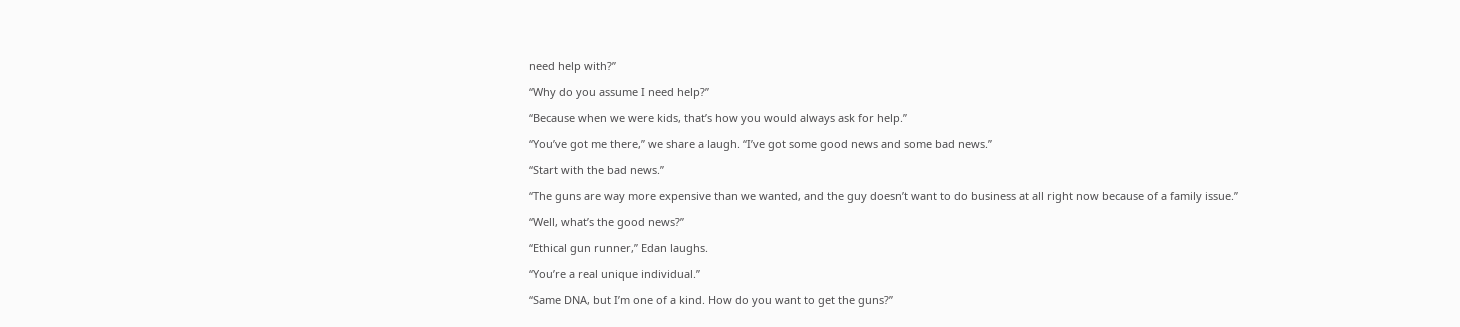need help with?”

“Why do you assume I need help?”

“Because when we were kids, that’s how you would always ask for help.”

“You’ve got me there,” we share a laugh. “I’ve got some good news and some bad news.”

“Start with the bad news.”

“The guns are way more expensive than we wanted, and the guy doesn’t want to do business at all right now because of a family issue.”

“Well, what’s the good news?”

“Ethical gun runner,” Edan laughs.

“You’re a real unique individual.”

“Same DNA, but I’m one of a kind. How do you want to get the guns?”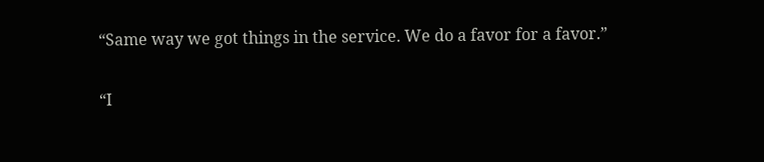“Same way we got things in the service. We do a favor for a favor.”

“I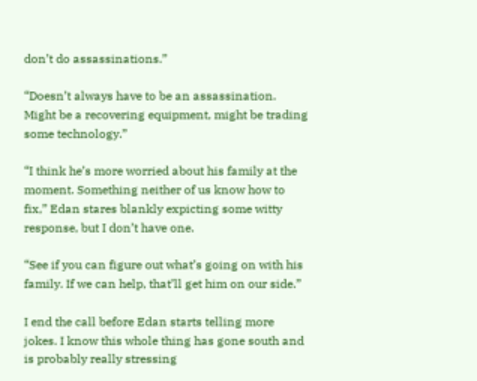don’t do assassinations.”

“Doesn’t always have to be an assassination. Might be a recovering equipment, might be trading some technology.”

“I think he’s more worried about his family at the moment. Something neither of us know how to fix,” Edan stares blankly expicting some witty response, but I don’t have one.

“See if you can figure out what’s going on with his family. If we can help, that’ll get him on our side.”

I end the call before Edan starts telling more jokes. I know this whole thing has gone south and is probably really stressing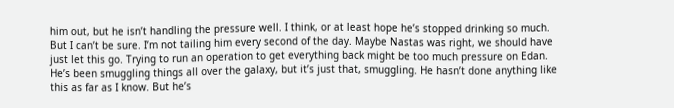him out, but he isn’t handling the pressure well. I think, or at least hope he’s stopped drinking so much. But I can’t be sure. I’m not tailing him every second of the day. Maybe Nastas was right, we should have just let this go. Trying to run an operation to get everything back might be too much pressure on Edan. He’s been smuggling things all over the galaxy, but it’s just that, smuggling. He hasn’t done anything like this as far as I know. But he’s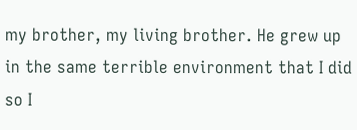my brother, my living brother. He grew up in the same terrible environment that I did so I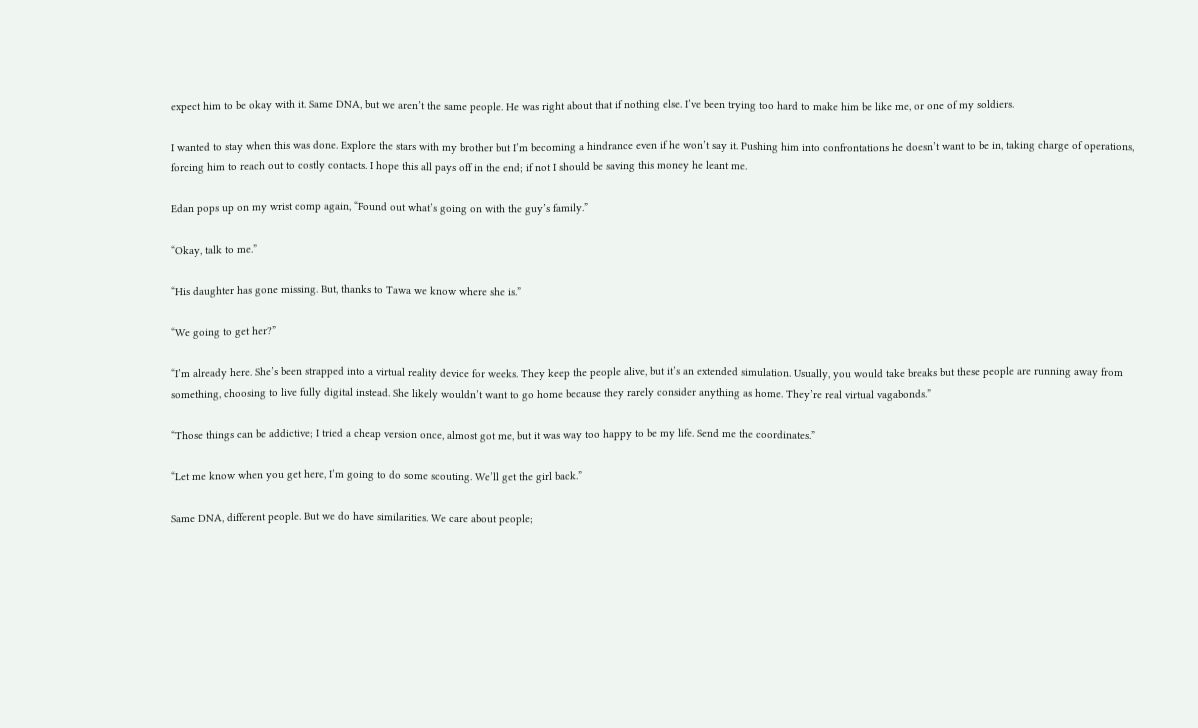expect him to be okay with it. Same DNA, but we aren’t the same people. He was right about that if nothing else. I’ve been trying too hard to make him be like me, or one of my soldiers.

I wanted to stay when this was done. Explore the stars with my brother but I’m becoming a hindrance even if he won’t say it. Pushing him into confrontations he doesn’t want to be in, taking charge of operations, forcing him to reach out to costly contacts. I hope this all pays off in the end; if not I should be saving this money he leant me.

Edan pops up on my wrist comp again, “Found out what’s going on with the guy’s family.”

“Okay, talk to me.”

“His daughter has gone missing. But, thanks to Tawa we know where she is.”

“We going to get her?”

“I’m already here. She’s been strapped into a virtual reality device for weeks. They keep the people alive, but it’s an extended simulation. Usually, you would take breaks but these people are running away from something, choosing to live fully digital instead. She likely wouldn’t want to go home because they rarely consider anything as home. They’re real virtual vagabonds.”

“Those things can be addictive; I tried a cheap version once, almost got me, but it was way too happy to be my life. Send me the coordinates.”

“Let me know when you get here, I’m going to do some scouting. We’ll get the girl back.”

Same DNA, different people. But we do have similarities. We care about people;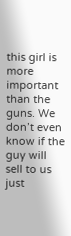this girl is more important than the guns. We don’t even know if the guy will sell to us just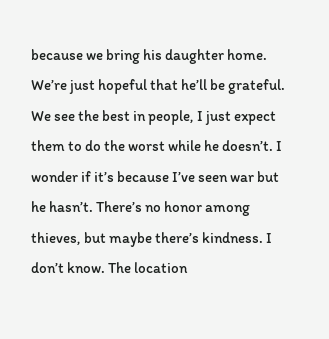because we bring his daughter home. We’re just hopeful that he’ll be grateful. We see the best in people, I just expect them to do the worst while he doesn’t. I wonder if it’s because I’ve seen war but he hasn’t. There’s no honor among thieves, but maybe there’s kindness. I don’t know. The location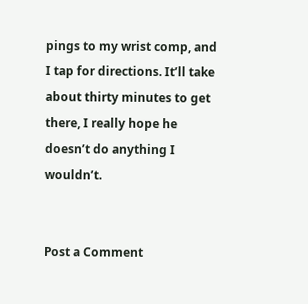pings to my wrist comp, and I tap for directions. It’ll take about thirty minutes to get there, I really hope he doesn’t do anything I wouldn’t.


Post a Comment